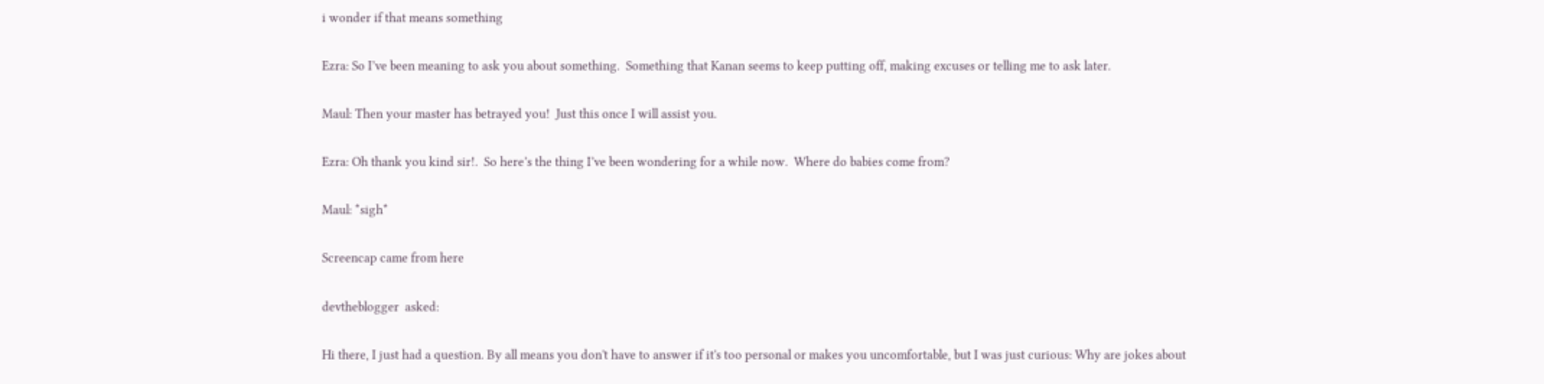i wonder if that means something

Ezra: So I’ve been meaning to ask you about something.  Something that Kanan seems to keep putting off, making excuses or telling me to ask later.

Maul: Then your master has betrayed you!  Just this once I will assist you.

Ezra: Oh thank you kind sir!.  So here’s the thing I’ve been wondering for a while now.  Where do babies come from?

Maul: *sigh*

Screencap came from here

devtheblogger  asked:

Hi there, I just had a question. By all means you don't have to answer if it's too personal or makes you uncomfortable, but I was just curious: Why are jokes about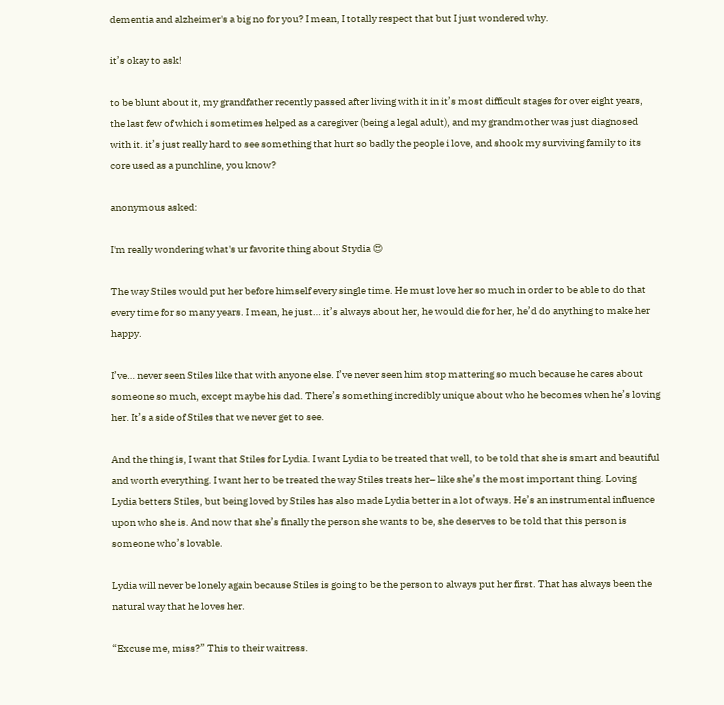dementia and alzheimer's a big no for you? I mean, I totally respect that but I just wondered why.

it’s okay to ask!

to be blunt about it, my grandfather recently passed after living with it in it’s most difficult stages for over eight years, the last few of which i sometimes helped as a caregiver (being a legal adult), and my grandmother was just diagnosed with it. it’s just really hard to see something that hurt so badly the people i love, and shook my surviving family to its core used as a punchline, you know?

anonymous asked:

I'm really wondering what's ur favorite thing about Stydia 😍

The way Stiles would put her before himself every single time. He must love her so much in order to be able to do that every time for so many years. I mean, he just… it’s always about her, he would die for her, he’d do anything to make her happy.

I’ve… never seen Stiles like that with anyone else. I’ve never seen him stop mattering so much because he cares about someone so much, except maybe his dad. There’s something incredibly unique about who he becomes when he’s loving her. It’s a side of Stiles that we never get to see.

And the thing is, I want that Stiles for Lydia. I want Lydia to be treated that well, to be told that she is smart and beautiful and worth everything. I want her to be treated the way Stiles treats her– like she’s the most important thing. Loving Lydia betters Stiles, but being loved by Stiles has also made Lydia better in a lot of ways. He’s an instrumental influence upon who she is. And now that she’s finally the person she wants to be, she deserves to be told that this person is someone who’s lovable.

Lydia will never be lonely again because Stiles is going to be the person to always put her first. That has always been the natural way that he loves her.

“Excuse me, miss?” This to their waitress.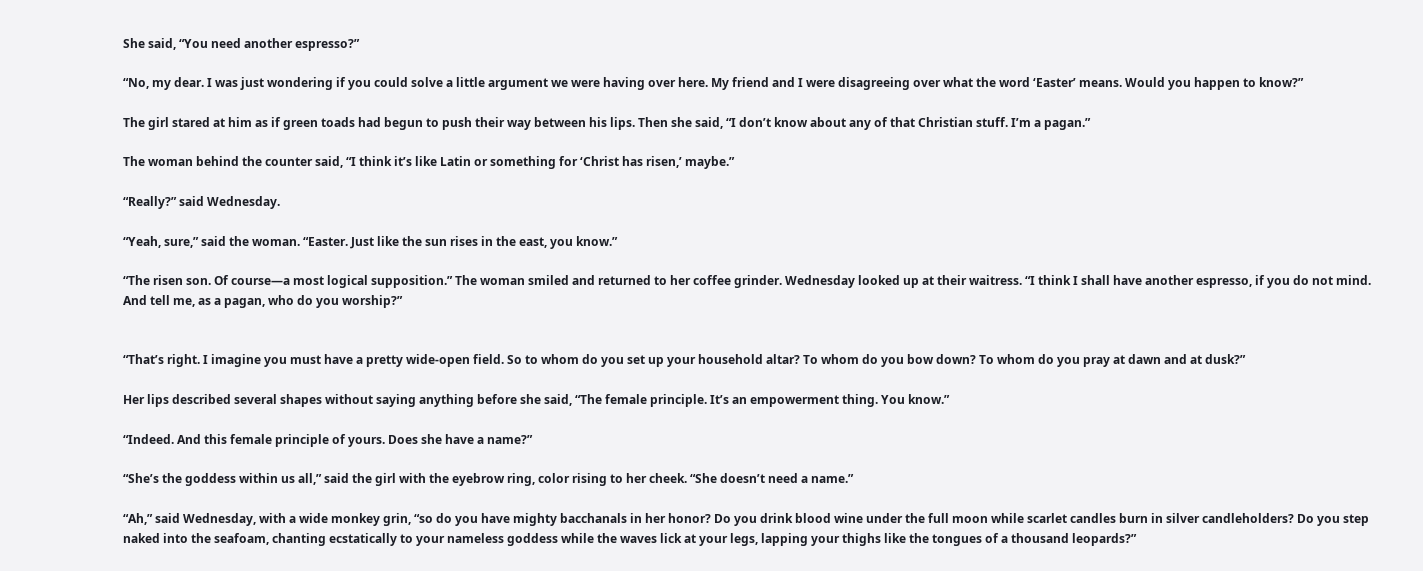She said, “You need another espresso?”

“No, my dear. I was just wondering if you could solve a little argument we were having over here. My friend and I were disagreeing over what the word ‘Easter’ means. Would you happen to know?”

The girl stared at him as if green toads had begun to push their way between his lips. Then she said, “I don’t know about any of that Christian stuff. I’m a pagan.”

The woman behind the counter said, “I think it’s like Latin or something for ‘Christ has risen,’ maybe.”

“Really?” said Wednesday.

“Yeah, sure,” said the woman. “Easter. Just like the sun rises in the east, you know.”

“The risen son. Of course—a most logical supposition.” The woman smiled and returned to her coffee grinder. Wednesday looked up at their waitress. “I think I shall have another espresso, if you do not mind. And tell me, as a pagan, who do you worship?”


“That’s right. I imagine you must have a pretty wide-open field. So to whom do you set up your household altar? To whom do you bow down? To whom do you pray at dawn and at dusk?”

Her lips described several shapes without saying anything before she said, “The female principle. It’s an empowerment thing. You know.”

“Indeed. And this female principle of yours. Does she have a name?”

“She’s the goddess within us all,” said the girl with the eyebrow ring, color rising to her cheek. “She doesn’t need a name.”

“Ah,” said Wednesday, with a wide monkey grin, “so do you have mighty bacchanals in her honor? Do you drink blood wine under the full moon while scarlet candles burn in silver candleholders? Do you step naked into the seafoam, chanting ecstatically to your nameless goddess while the waves lick at your legs, lapping your thighs like the tongues of a thousand leopards?”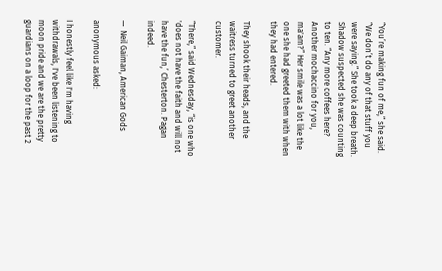“You’re making fun of me,” she said. “We don’t do any of that stuff you were saying.” She took a deep breath. Shadow suspected she was counting to ten. “Any more coffees here? Another mochaccino for you, ma'am?” Her smile was a lot like the one she had greeted them with when they had entered.

They shook their heads, and the waitress turned to greet another customer.

“There,” said Wednesday, “is one who 'does not have the faith and will not have the fun,’ Chesterton. Pagan indeed.

—  Neil Gaiman, American Gods

anonymous asked:

I honestly feel like I'm having withdrawals, I've been listening to moon pride and we are the pretty guardians on a loop for the past 2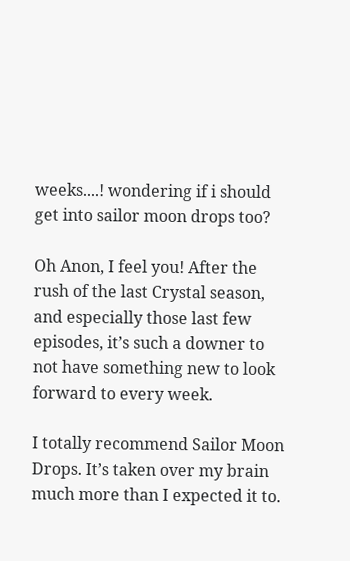weeks....! wondering if i should get into sailor moon drops too?

Oh Anon, I feel you! After the rush of the last Crystal season, and especially those last few episodes, it’s such a downer to not have something new to look forward to every week.

I totally recommend Sailor Moon Drops. It’s taken over my brain much more than I expected it to.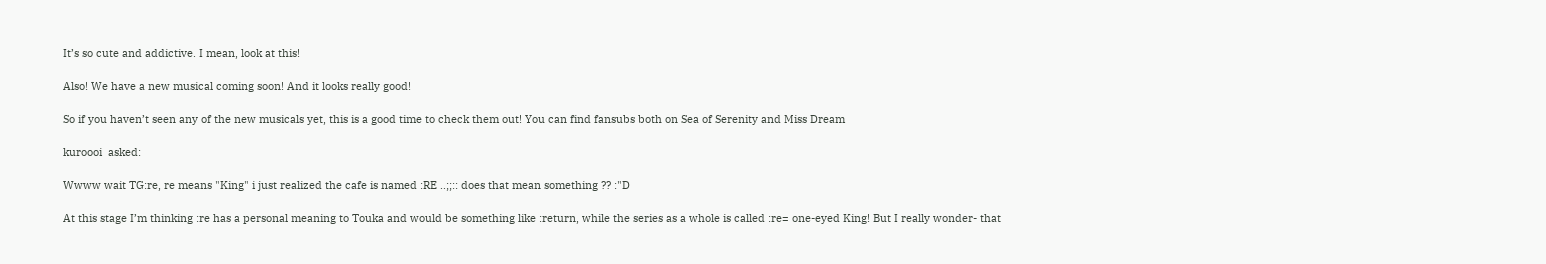It’s so cute and addictive. I mean, look at this!

Also! We have a new musical coming soon! And it looks really good!

So if you haven’t seen any of the new musicals yet, this is a good time to check them out! You can find fansubs both on Sea of Serenity and Miss Dream

kuroooi  asked:

Wwww wait TG:re, re means "King" i just realized the cafe is named :RE ..;;:: does that mean something ?? :"D

At this stage I’m thinking :re has a personal meaning to Touka and would be something like :return, while the series as a whole is called :re= one-eyed King! But I really wonder- that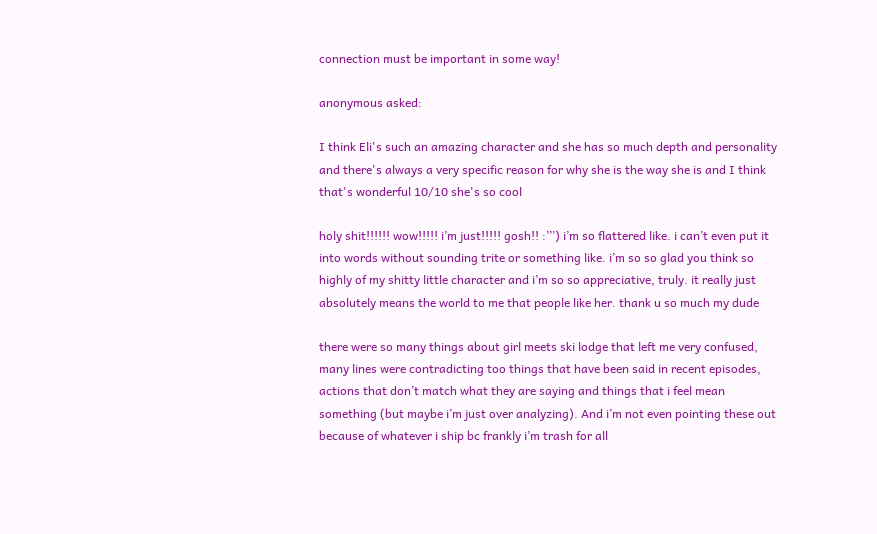connection must be important in some way!

anonymous asked:

I think Eli's such an amazing character and she has so much depth and personality and there's always a very specific reason for why she is the way she is and I think that's wonderful 10/10 she's so cool

holy shit!!!!!! wow!!!!! i’m just!!!!! gosh!! :’’’) i’m so flattered like. i can’t even put it into words without sounding trite or something like. i’m so so glad you think so highly of my shitty little character and i’m so so appreciative, truly. it really just absolutely means the world to me that people like her. thank u so much my dude

there were so many things about girl meets ski lodge that left me very confused, many lines were contradicting too things that have been said in recent episodes, actions that don’t match what they are saying and things that i feel mean something (but maybe i’m just over analyzing). And i’m not even pointing these out because of whatever i ship bc frankly i’m trash for all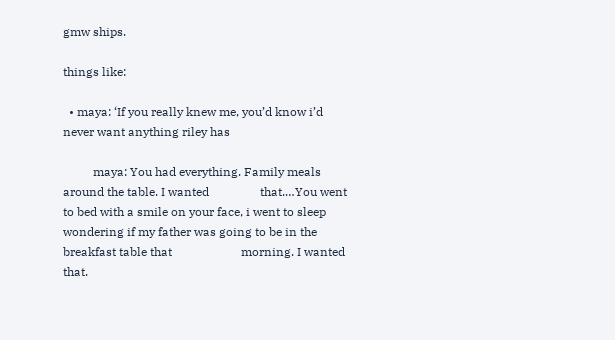gmw ships.

things like:

  • maya: ‘If you really knew me, you’d know i’d never want anything riley has

          maya: You had everything. Family meals around the table. I wanted                 that.…You went to bed with a smile on your face, i went to sleep                         wondering if my father was going to be in the breakfast table that                       morning. I wanted that.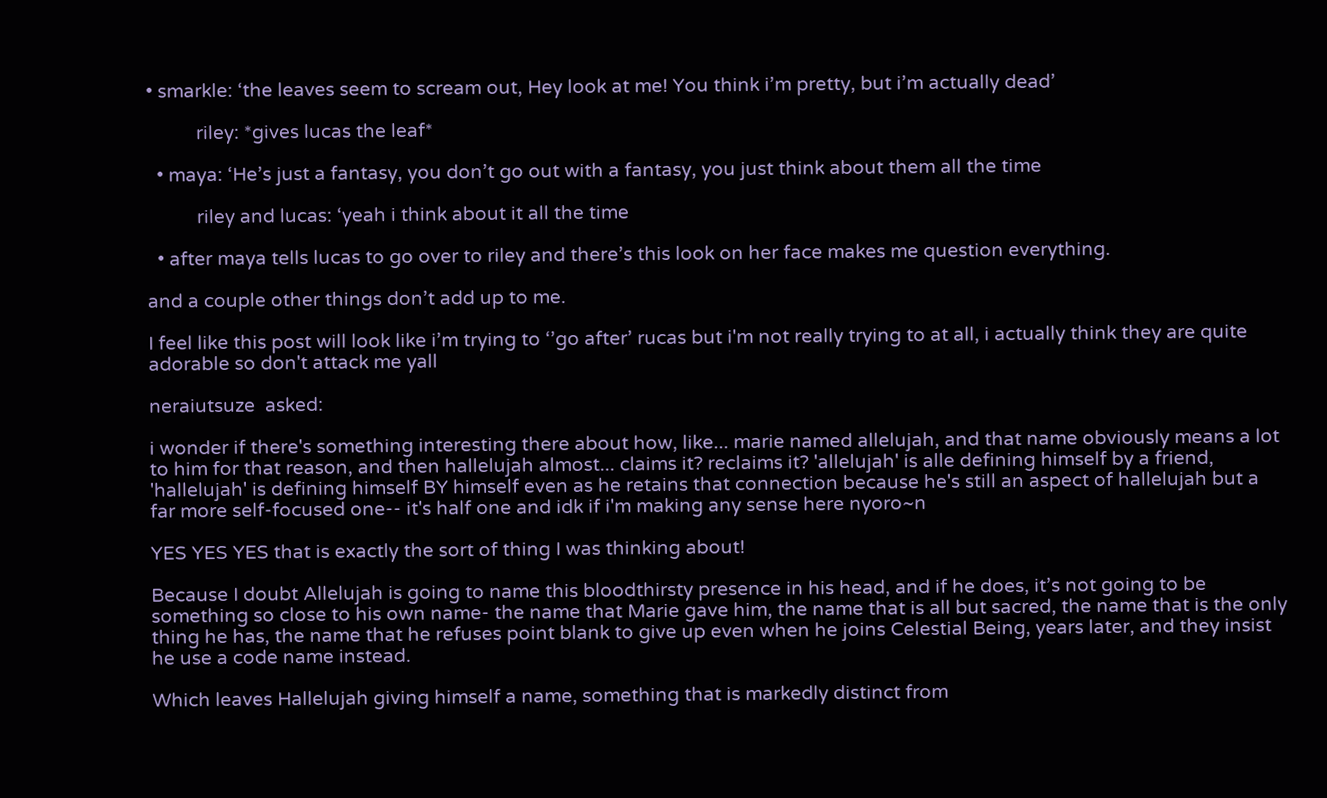• smarkle: ‘the leaves seem to scream out, Hey look at me! You think i’m pretty, but i’m actually dead’

          riley: *gives lucas the leaf*

  • maya: ‘He’s just a fantasy, you don’t go out with a fantasy, you just think about them all the time

          riley and lucas: ‘yeah i think about it all the time

  • after maya tells lucas to go over to riley and there’s this look on her face makes me question everything.

and a couple other things don’t add up to me.

I feel like this post will look like i’m trying to ‘’go after’ rucas but i'm not really trying to at all, i actually think they are quite adorable so don't attack me yall

neraiutsuze  asked:

i wonder if there's something interesting there about how, like... marie named allelujah, and that name obviously means a lot to him for that reason, and then hallelujah almost... claims it? reclaims it? 'allelujah' is alle defining himself by a friend, 'hallelujah' is defining himself BY himself even as he retains that connection because he's still an aspect of hallelujah but a far more self-focused one-- it's half one and idk if i'm making any sense here nyoro~n

YES YES YES that is exactly the sort of thing I was thinking about!

Because I doubt Allelujah is going to name this bloodthirsty presence in his head, and if he does, it’s not going to be something so close to his own name- the name that Marie gave him, the name that is all but sacred, the name that is the only thing he has, the name that he refuses point blank to give up even when he joins Celestial Being, years later, and they insist he use a code name instead.

Which leaves Hallelujah giving himself a name, something that is markedly distinct from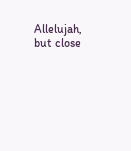Allelujah, but close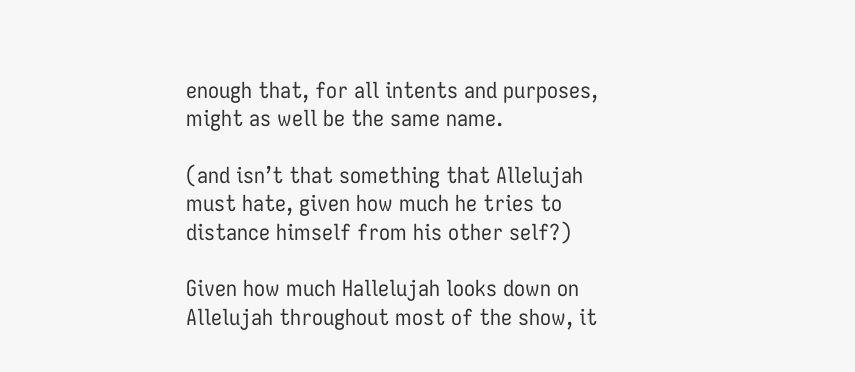enough that, for all intents and purposes, might as well be the same name.

(and isn’t that something that Allelujah must hate, given how much he tries to distance himself from his other self?)

Given how much Hallelujah looks down on Allelujah throughout most of the show, it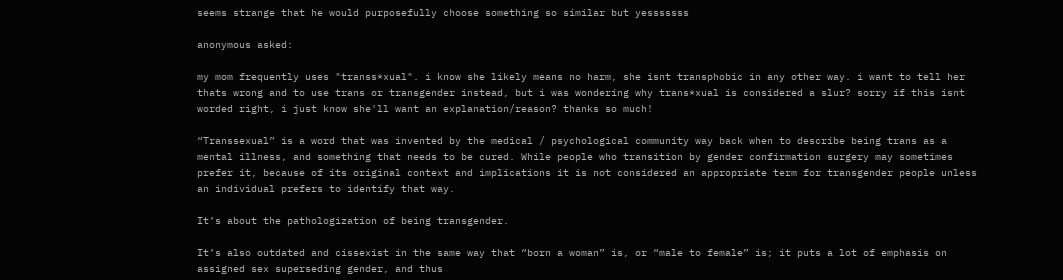seems strange that he would purposefully choose something so similar but yesssssss

anonymous asked:

my mom frequently uses "transs*xual". i know she likely means no harm, she isnt transphobic in any other way. i want to tell her thats wrong and to use trans or transgender instead, but i was wondering why trans*xual is considered a slur? sorry if this isnt worded right, i just know she'll want an explanation/reason? thanks so much!

“Transsexual” is a word that was invented by the medical / psychological community way back when to describe being trans as a mental illness, and something that needs to be cured. While people who transition by gender confirmation surgery may sometimes prefer it, because of its original context and implications it is not considered an appropriate term for transgender people unless an individual prefers to identify that way.

It’s about the pathologization of being transgender.

It’s also outdated and cissexist in the same way that “born a woman” is, or “male to female” is; it puts a lot of emphasis on assigned sex superseding gender, and thus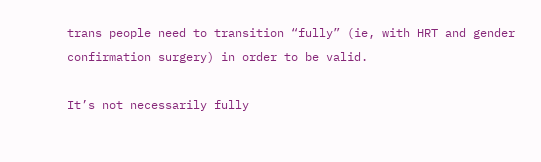trans people need to transition “fully” (ie, with HRT and gender confirmation surgery) in order to be valid.

It’s not necessarily fully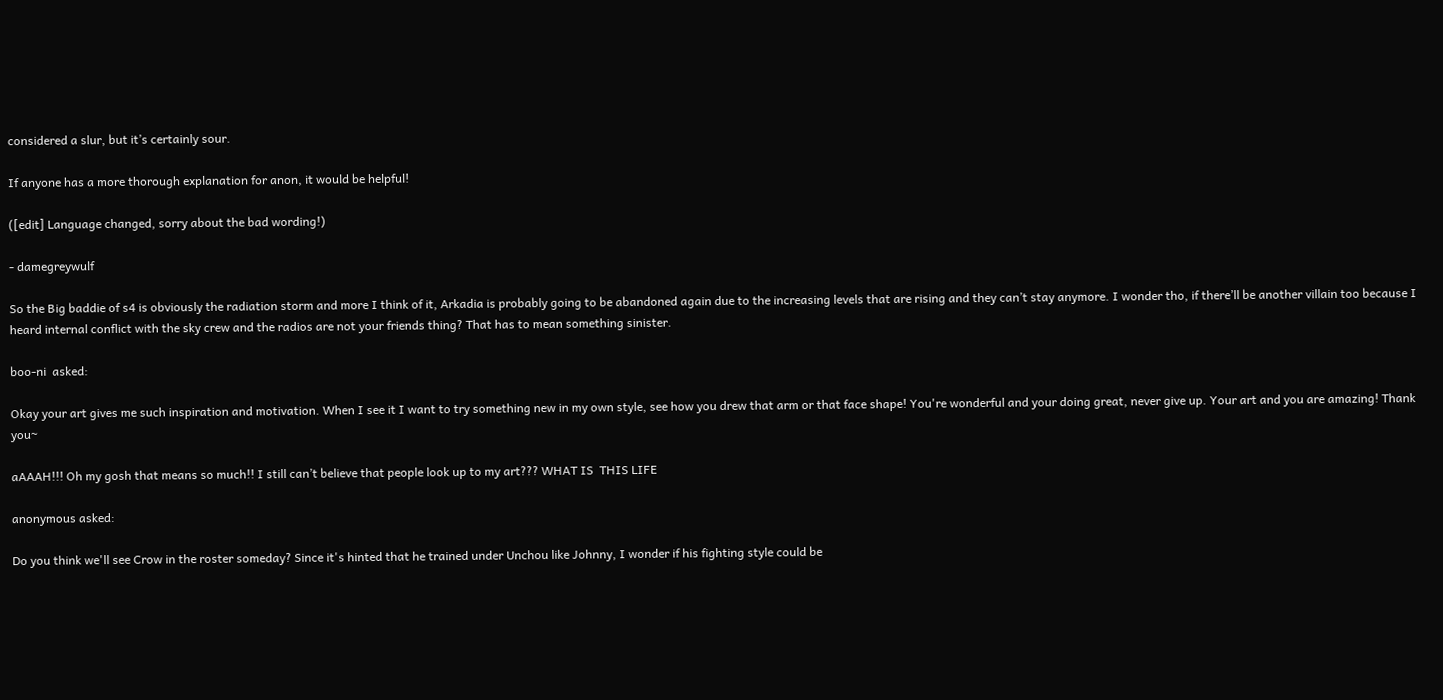considered a slur, but it’s certainly sour.

If anyone has a more thorough explanation for anon, it would be helpful!

([edit] Language changed, sorry about the bad wording!)

- damegreywulf

So the Big baddie of s4 is obviously the radiation storm and more I think of it, Arkadia is probably going to be abandoned again due to the increasing levels that are rising and they can’t stay anymore. I wonder tho, if there’ll be another villain too because I heard internal conflict with the sky crew and the radios are not your friends thing? That has to mean something sinister.

boo-ni  asked:

Okay your art gives me such inspiration and motivation. When I see it I want to try something new in my own style, see how you drew that arm or that face shape! You're wonderful and your doing great, never give up. Your art and you are amazing! Thank you~

aAAAH!!! Oh my gosh that means so much!! I still can’t believe that people look up to my art??? WHAT IS  THIS LIFE

anonymous asked:

Do you think we'll see Crow in the roster someday? Since it's hinted that he trained under Unchou like Johnny, I wonder if his fighting style could be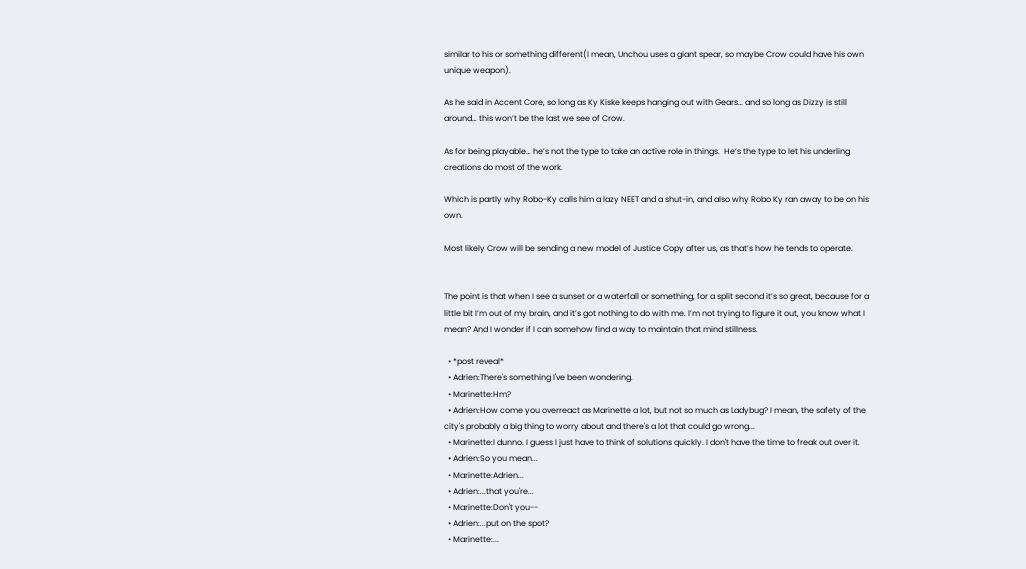similar to his or something different(I mean, Unchou uses a giant spear, so maybe Crow could have his own unique weapon).

As he said in Accent Core, so long as Ky Kiske keeps hanging out with Gears… and so long as Dizzy is still around… this won’t be the last we see of Crow.

As for being playable… he’s not the type to take an active role in things.  He’s the type to let his underling creations do most of the work.

Which is partly why Robo-Ky calls him a lazy NEET and a shut-in, and also why Robo Ky ran away to be on his own.

Most likely Crow will be sending a new model of Justice Copy after us, as that’s how he tends to operate.


The point is that when I see a sunset or a waterfall or something, for a split second it’s so great, because for a little bit I’m out of my brain, and it’s got nothing to do with me. I’m not trying to figure it out, you know what I mean? And I wonder if I can somehow find a way to maintain that mind stillness.

  • *post reveal*
  • Adrien:There's something I've been wondering.
  • Marinette:Hm?
  • Adrien:How come you overreact as Marinette a lot, but not so much as Ladybug? I mean, the safety of the city's probably a big thing to worry about and there's a lot that could go wrong...
  • Marinette:I dunno. I guess I just have to think of solutions quickly. I don't have the time to freak out over it.
  • Adrien:So you mean...
  • Marinette:Adrien...
  • Adrien:...that you're...
  • Marinette:Don't you--
  • Adrien:...put on the spot?
  • Marinette:...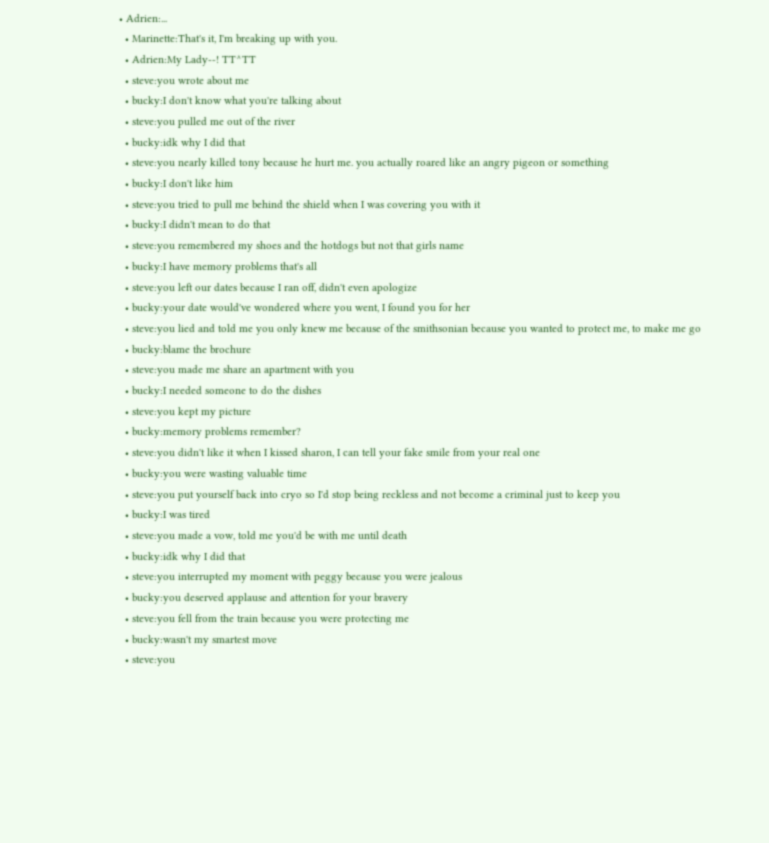• Adrien:...
  • Marinette:That's it, I'm breaking up with you.
  • Adrien:My Lady--! TT^TT
  • steve:you wrote about me
  • bucky:I don't know what you're talking about
  • steve:you pulled me out of the river
  • bucky:idk why I did that
  • steve:you nearly killed tony because he hurt me. you actually roared like an angry pigeon or something
  • bucky:I don't like him
  • steve:you tried to pull me behind the shield when I was covering you with it
  • bucky:I didn't mean to do that
  • steve:you remembered my shoes and the hotdogs but not that girls name
  • bucky:I have memory problems that's all
  • steve:you left our dates because I ran off, didn't even apologize
  • bucky:your date would've wondered where you went, I found you for her
  • steve:you lied and told me you only knew me because of the smithsonian because you wanted to protect me, to make me go
  • bucky:blame the brochure
  • steve:you made me share an apartment with you
  • bucky:I needed someone to do the dishes
  • steve:you kept my picture
  • bucky:memory problems remember?
  • steve:you didn't like it when I kissed sharon, I can tell your fake smile from your real one
  • bucky:you were wasting valuable time
  • steve:you put yourself back into cryo so I'd stop being reckless and not become a criminal just to keep you
  • bucky:I was tired
  • steve:you made a vow, told me you'd be with me until death
  • bucky:idk why I did that
  • steve:you interrupted my moment with peggy because you were jealous
  • bucky:you deserved applause and attention for your bravery
  • steve:you fell from the train because you were protecting me
  • bucky:wasn't my smartest move
  • steve:you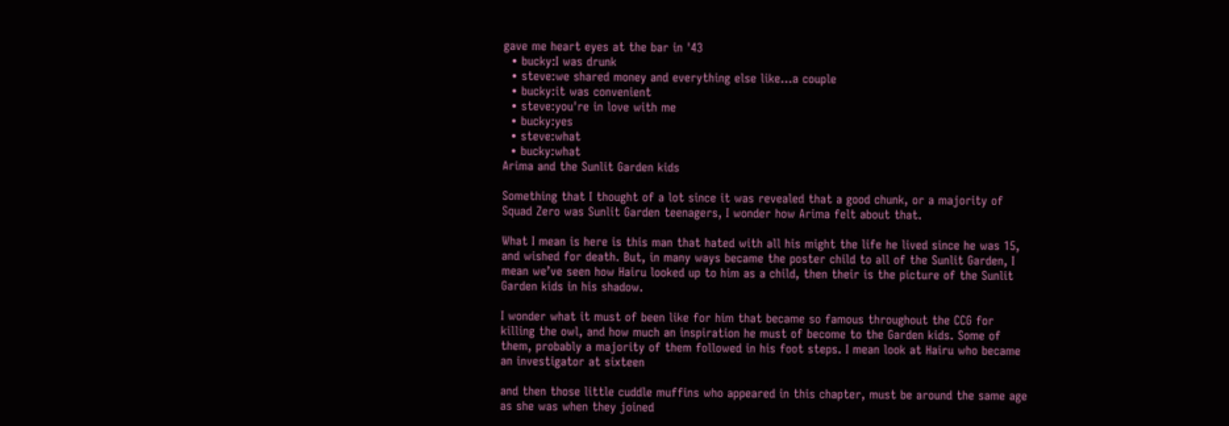gave me heart eyes at the bar in '43
  • bucky:I was drunk
  • steve:we shared money and everything else like...a couple
  • bucky:it was convenient
  • steve:you're in love with me
  • bucky:yes
  • steve:what
  • bucky:what
Arima and the Sunlit Garden kids

Something that I thought of a lot since it was revealed that a good chunk, or a majority of Squad Zero was Sunlit Garden teenagers, I wonder how Arima felt about that.

What I mean is here is this man that hated with all his might the life he lived since he was 15, and wished for death. But, in many ways became the poster child to all of the Sunlit Garden, I mean we’ve seen how Hairu looked up to him as a child, then their is the picture of the Sunlit Garden kids in his shadow.

I wonder what it must of been like for him that became so famous throughout the CCG for killing the owl, and how much an inspiration he must of become to the Garden kids. Some of them, probably a majority of them followed in his foot steps. I mean look at Hairu who became an investigator at sixteen

and then those little cuddle muffins who appeared in this chapter, must be around the same age as she was when they joined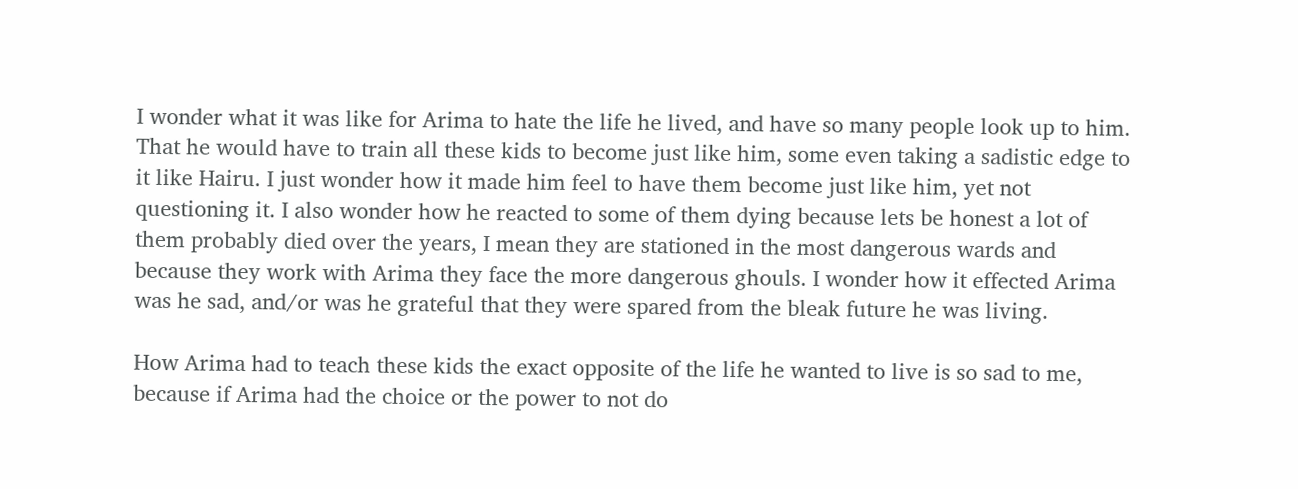I wonder what it was like for Arima to hate the life he lived, and have so many people look up to him. That he would have to train all these kids to become just like him, some even taking a sadistic edge to it like Hairu. I just wonder how it made him feel to have them become just like him, yet not questioning it. I also wonder how he reacted to some of them dying because lets be honest a lot of them probably died over the years, I mean they are stationed in the most dangerous wards and because they work with Arima they face the more dangerous ghouls. I wonder how it effected Arima was he sad, and/or was he grateful that they were spared from the bleak future he was living.

How Arima had to teach these kids the exact opposite of the life he wanted to live is so sad to me, because if Arima had the choice or the power to not do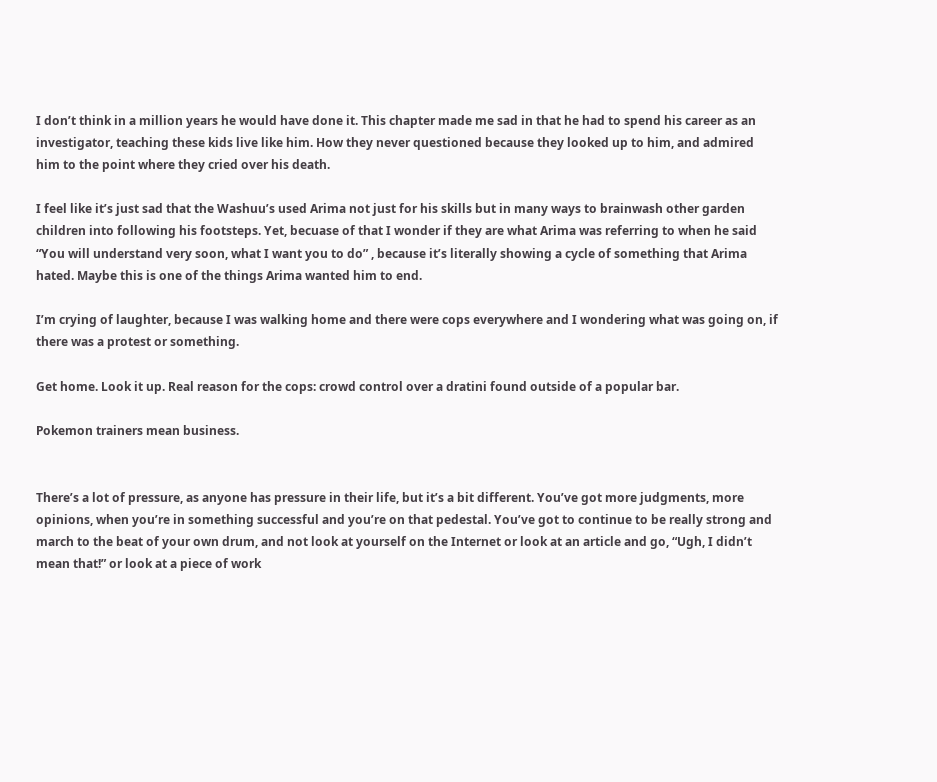I don’t think in a million years he would have done it. This chapter made me sad in that he had to spend his career as an investigator, teaching these kids live like him. How they never questioned because they looked up to him, and admired him to the point where they cried over his death.

I feel like it’s just sad that the Washuu’s used Arima not just for his skills but in many ways to brainwash other garden children into following his footsteps. Yet, becuase of that I wonder if they are what Arima was referring to when he said “You will understand very soon, what I want you to do” , because it’s literally showing a cycle of something that Arima hated. Maybe this is one of the things Arima wanted him to end.

I’m crying of laughter, because I was walking home and there were cops everywhere and I wondering what was going on, if there was a protest or something.

Get home. Look it up. Real reason for the cops: crowd control over a dratini found outside of a popular bar.

Pokemon trainers mean business.


There’s a lot of pressure, as anyone has pressure in their life, but it’s a bit different. You’ve got more judgments, more opinions, when you’re in something successful and you’re on that pedestal. You’ve got to continue to be really strong and march to the beat of your own drum, and not look at yourself on the Internet or look at an article and go, “Ugh, I didn’t mean that!” or look at a piece of work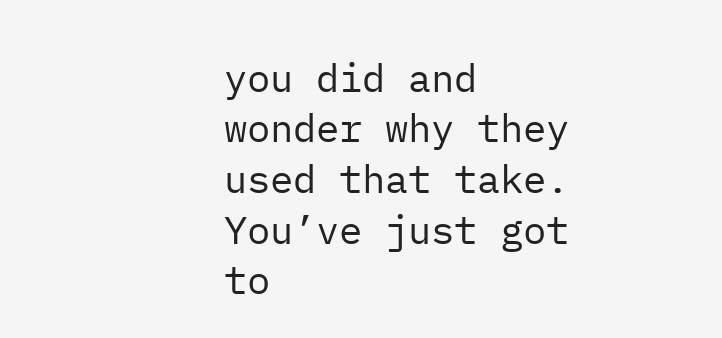you did and wonder why they used that take. You’ve just got to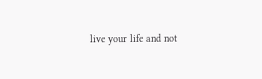live your life and not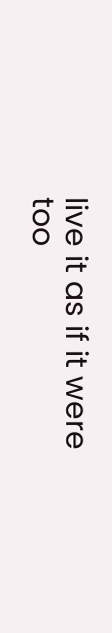live it as if it were too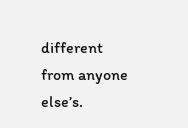different from anyone else’s.